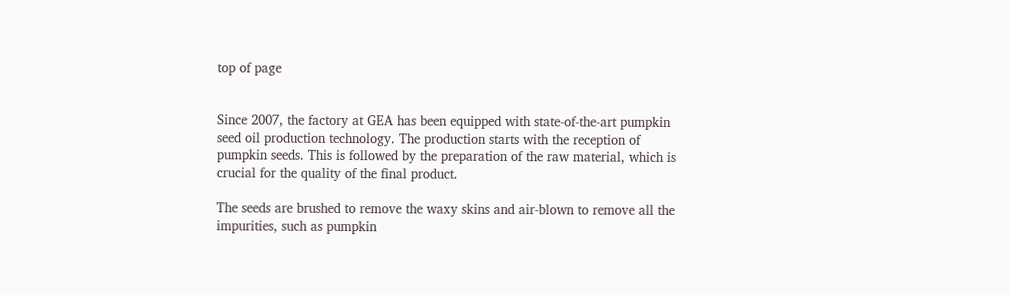top of page


Since 2007, the factory at GEA has been equipped with state-of-the-art pumpkin seed oil production technology. The production starts with the reception of pumpkin seeds. This is followed by the preparation of the raw material, which is crucial for the quality of the final product.

The seeds are brushed to remove the waxy skins and air-blown to remove all the impurities, such as pumpkin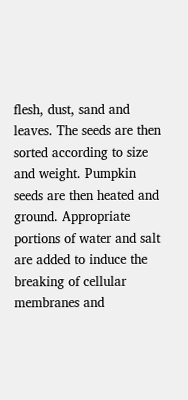flesh, dust, sand and leaves. The seeds are then sorted according to size and weight. Pumpkin seeds are then heated and ground. Appropriate portions of water and salt are added to induce the breaking of cellular membranes and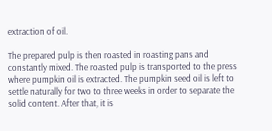extraction of oil.

The prepared pulp is then roasted in roasting pans and constantly mixed. The roasted pulp is transported to the press where pumpkin oil is extracted. The pumpkin seed oil is left to settle naturally for two to three weeks in order to separate the solid content. After that, it is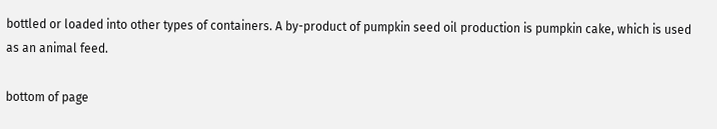bottled or loaded into other types of containers. A by-product of pumpkin seed oil production is pumpkin cake, which is used as an animal feed.

bottom of page